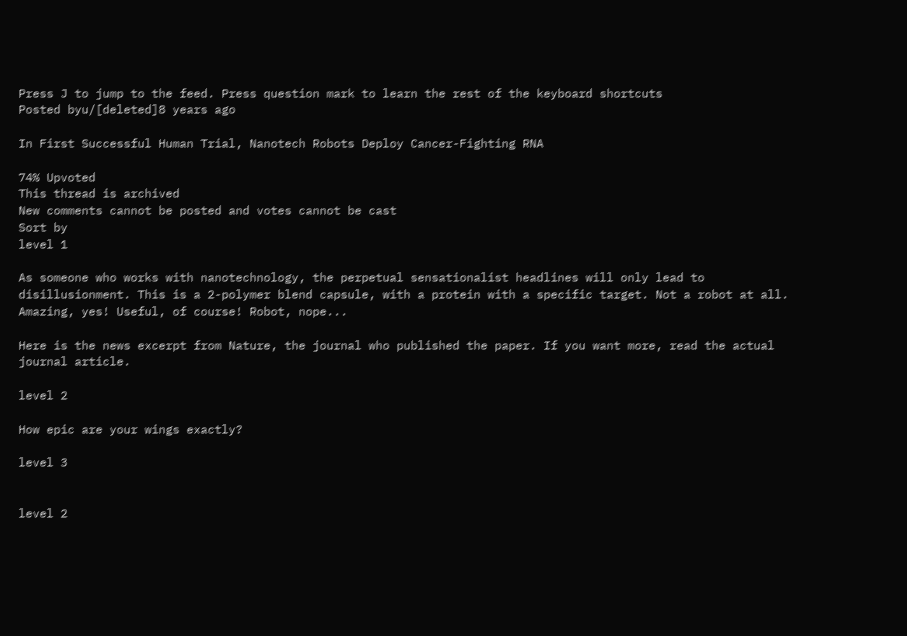Press J to jump to the feed. Press question mark to learn the rest of the keyboard shortcuts
Posted byu/[deleted]8 years ago

In First Successful Human Trial, Nanotech Robots Deploy Cancer-Fighting RNA

74% Upvoted
This thread is archived
New comments cannot be posted and votes cannot be cast
Sort by
level 1

As someone who works with nanotechnology, the perpetual sensationalist headlines will only lead to disillusionment. This is a 2-polymer blend capsule, with a protein with a specific target. Not a robot at all. Amazing, yes! Useful, of course! Robot, nope...

Here is the news excerpt from Nature, the journal who published the paper. If you want more, read the actual journal article.

level 2

How epic are your wings exactly?

level 3


level 2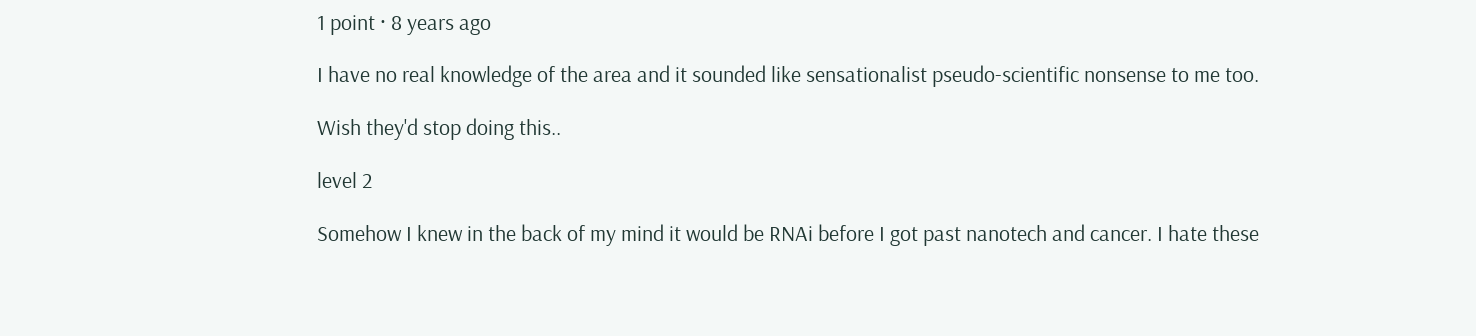1 point · 8 years ago

I have no real knowledge of the area and it sounded like sensationalist pseudo-scientific nonsense to me too.

Wish they'd stop doing this..

level 2

Somehow I knew in the back of my mind it would be RNAi before I got past nanotech and cancer. I hate these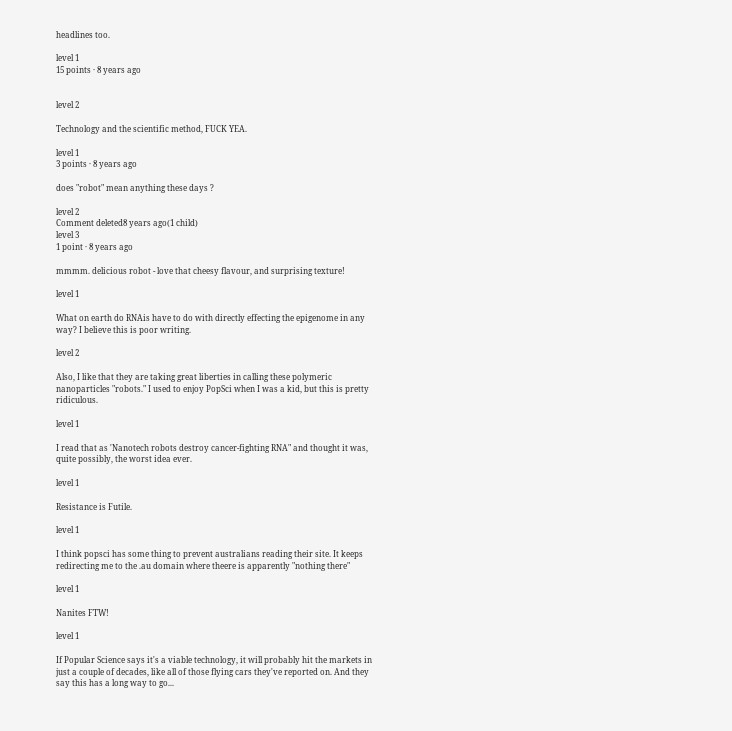headlines too.

level 1
15 points · 8 years ago


level 2

Technology and the scientific method, FUCK YEA.

level 1
3 points · 8 years ago

does "robot" mean anything these days ?

level 2
Comment deleted8 years ago(1 child)
level 3
1 point · 8 years ago

mmmm. delicious robot - love that cheesy flavour, and surprising texture!

level 1

What on earth do RNAis have to do with directly effecting the epigenome in any way? I believe this is poor writing.

level 2

Also, I like that they are taking great liberties in calling these polymeric nanoparticles "robots." I used to enjoy PopSci when I was a kid, but this is pretty ridiculous.

level 1

I read that as 'Nanotech robots destroy cancer-fighting RNA" and thought it was, quite possibly, the worst idea ever.

level 1

Resistance is Futile.

level 1

I think popsci has some thing to prevent australians reading their site. It keeps redirecting me to the .au domain where theere is apparently "nothing there"

level 1

Nanites FTW!

level 1

If Popular Science says it's a viable technology, it will probably hit the markets in just a couple of decades, like all of those flying cars they've reported on. And they say this has a long way to go...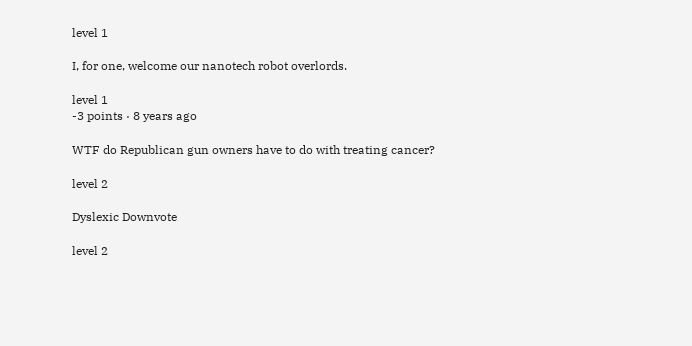level 1

I, for one, welcome our nanotech robot overlords.

level 1
-3 points · 8 years ago

WTF do Republican gun owners have to do with treating cancer?

level 2

Dyslexic Downvote

level 2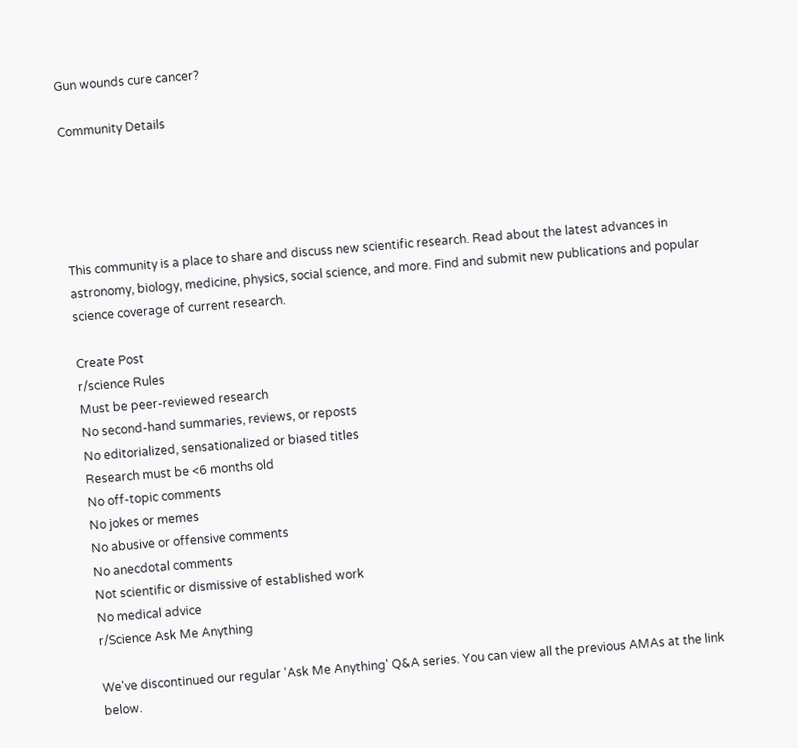Gun wounds cure cancer?

Community Details





This community is a place to share and discuss new scientific research. Read about the latest advances in astronomy, biology, medicine, physics, social science, and more. Find and submit new publications and popular science coverage of current research.

Create Post
r/science Rules
Must be peer-reviewed research
No second-hand summaries, reviews, or reposts
No editorialized, sensationalized or biased titles
Research must be <6 months old
No off-topic comments
No jokes or memes
No abusive or offensive comments
No anecdotal comments
Not scientific or dismissive of established work
No medical advice
r/Science Ask Me Anything

We've discontinued our regular 'Ask Me Anything' Q&A series. You can view all the previous AMAs at the link below.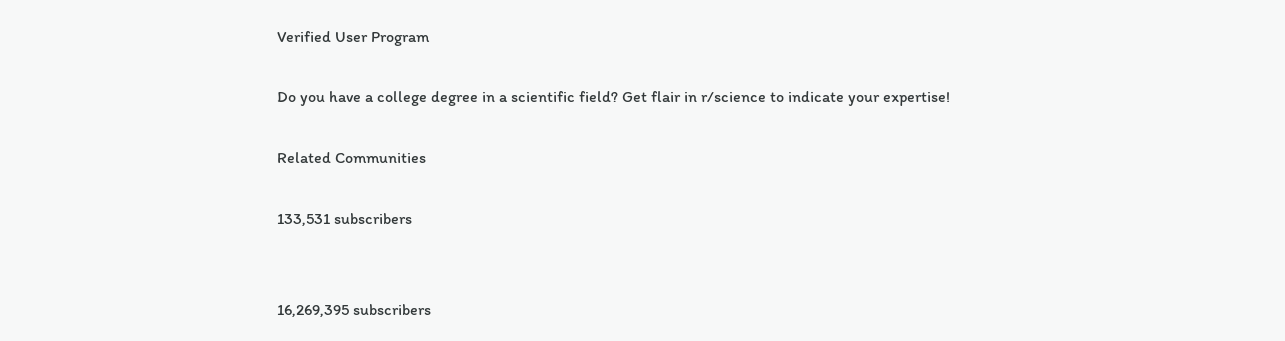Verified User Program

Do you have a college degree in a scientific field? Get flair in r/science to indicate your expertise!

Related Communities

133,531 subscribers


16,269,395 subscribers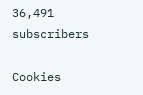36,491 subscribers

Cookies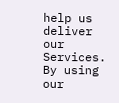help us deliver our Services. By using our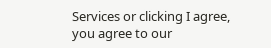Services or clicking I agree, you agree to our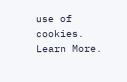use of cookies. Learn More.